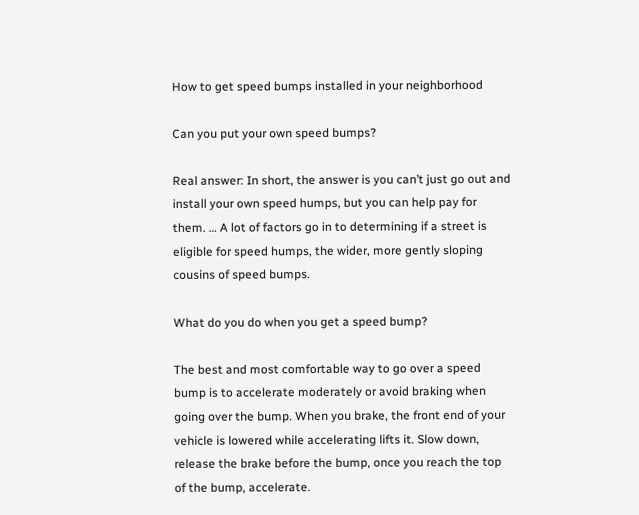How to get speed bumps installed in your neighborhood

Can you put your own speed bumps?

Real answer: In short, the answer is you can’t just go out and install your own speed humps, but you can help pay for them. … A lot of factors go in to determining if a street is eligible for speed humps, the wider, more gently sloping cousins of speed bumps.

What do you do when you get a speed bump?

The best and most comfortable way to go over a speed bump is to accelerate moderately or avoid braking when going over the bump. When you brake, the front end of your vehicle is lowered while accelerating lifts it. Slow down, release the brake before the bump, once you reach the top of the bump, accelerate.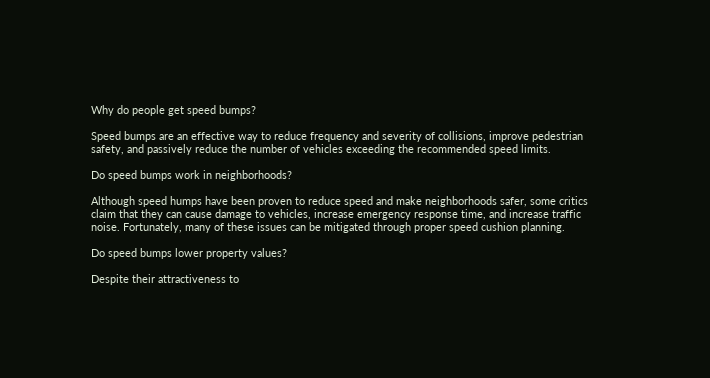Why do people get speed bumps?

Speed bumps are an effective way to reduce frequency and severity of collisions, improve pedestrian safety, and passively reduce the number of vehicles exceeding the recommended speed limits.

Do speed bumps work in neighborhoods?

Although speed humps have been proven to reduce speed and make neighborhoods safer, some critics claim that they can cause damage to vehicles, increase emergency response time, and increase traffic noise. Fortunately, many of these issues can be mitigated through proper speed cushion planning.

Do speed bumps lower property values?

Despite their attractiveness to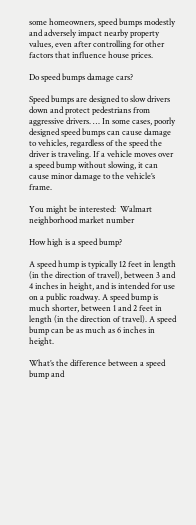some homeowners, speed bumps modestly and adversely impact nearby property values, even after controlling for other factors that influence house prices.

Do speed bumps damage cars?

Speed bumps are designed to slow drivers down and protect pedestrians from aggressive drivers. … In some cases, poorly designed speed bumps can cause damage to vehicles, regardless of the speed the driver is traveling. If a vehicle moves over a speed bump without slowing, it can cause minor damage to the vehicle’s frame.

You might be interested:  Walmart neighborhood market number

How high is a speed bump?

A speed hump is typically 12 feet in length (in the direction of travel), between 3 and 4 inches in height, and is intended for use on a public roadway. A speed bump is much shorter, between 1 and 2 feet in length (in the direction of travel). A speed bump can be as much as 6 inches in height.

What’s the difference between a speed bump and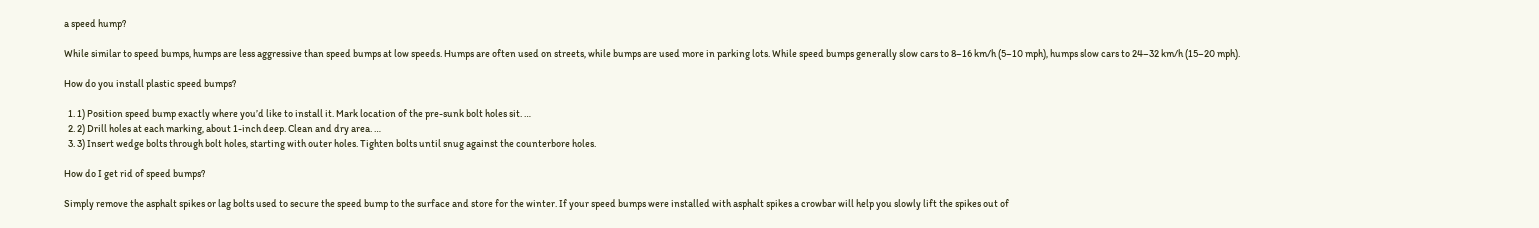a speed hump?

While similar to speed bumps, humps are less aggressive than speed bumps at low speeds. Humps are often used on streets, while bumps are used more in parking lots. While speed bumps generally slow cars to 8–16 km/h (5–10 mph), humps slow cars to 24–32 km/h (15–20 mph).

How do you install plastic speed bumps?

  1. 1) Position speed bump exactly where you’d like to install it. Mark location of the pre-sunk bolt holes sit. …
  2. 2) Drill holes at each marking, about 1-inch deep. Clean and dry area. …
  3. 3) Insert wedge bolts through bolt holes, starting with outer holes. Tighten bolts until snug against the counterbore holes.

How do I get rid of speed bumps?

Simply remove the asphalt spikes or lag bolts used to secure the speed bump to the surface and store for the winter. If your speed bumps were installed with asphalt spikes a crowbar will help you slowly lift the spikes out of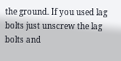the ground. If you used lag bolts just unscrew the lag bolts and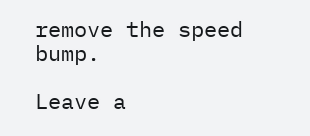remove the speed bump.

Leave a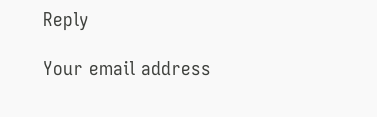Reply

Your email address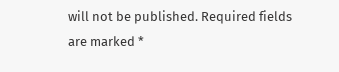will not be published. Required fields are marked *